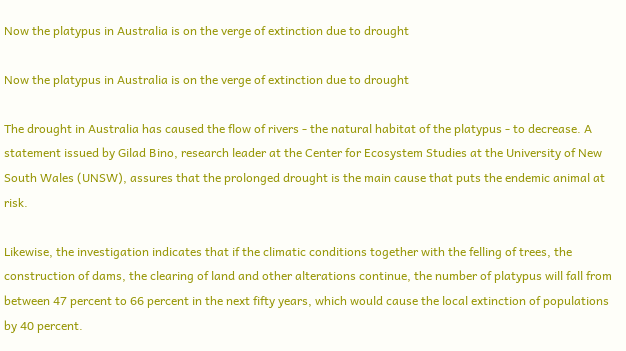Now the platypus in Australia is on the verge of extinction due to drought

Now the platypus in Australia is on the verge of extinction due to drought

The drought in Australia has caused the flow of rivers - the natural habitat of the platypus - to decrease. A statement issued by Gilad Bino, research leader at the Center for Ecosystem Studies at the University of New South Wales (UNSW), assures that the prolonged drought is the main cause that puts the endemic animal at risk.

Likewise, the investigation indicates that if the climatic conditions together with the felling of trees, the construction of dams, the clearing of land and other alterations continue, the number of platypus will fall from between 47 percent to 66 percent in the next fifty years, which would cause the local extinction of populations by 40 percent.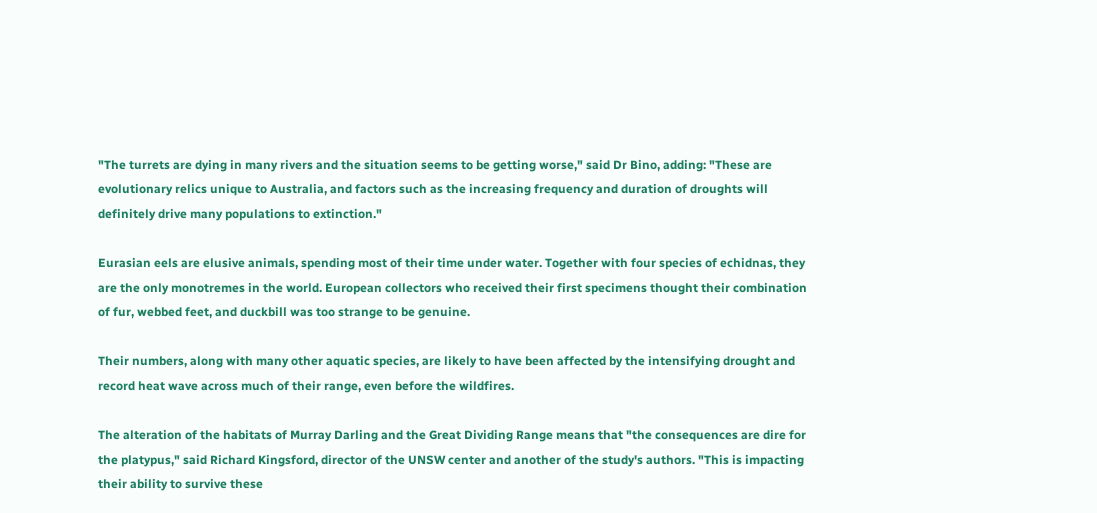"The turrets are dying in many rivers and the situation seems to be getting worse," said Dr Bino, adding: "These are evolutionary relics unique to Australia, and factors such as the increasing frequency and duration of droughts will definitely drive many populations to extinction."

Eurasian eels are elusive animals, spending most of their time under water. Together with four species of echidnas, they are the only monotremes in the world. European collectors who received their first specimens thought their combination of fur, webbed feet, and duckbill was too strange to be genuine.

Their numbers, along with many other aquatic species, are likely to have been affected by the intensifying drought and record heat wave across much of their range, even before the wildfires.

The alteration of the habitats of Murray Darling and the Great Dividing Range means that "the consequences are dire for the platypus," said Richard Kingsford, director of the UNSW center and another of the study's authors. "This is impacting their ability to survive these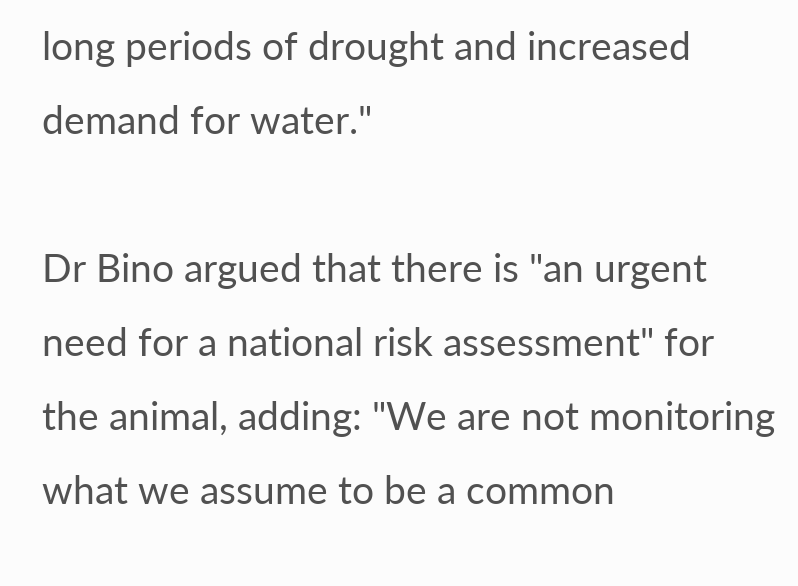long periods of drought and increased demand for water."

Dr Bino argued that there is "an urgent need for a national risk assessment" for the animal, adding: "We are not monitoring what we assume to be a common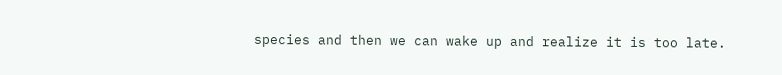species and then we can wake up and realize it is too late.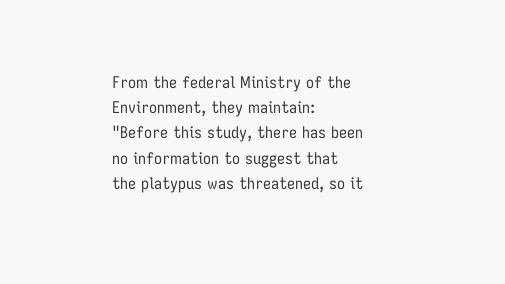From the federal Ministry of the Environment, they maintain: "Before this study, there has been no information to suggest that the platypus was threatened, so it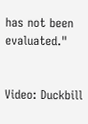has not been evaluated."


Video: Duckbill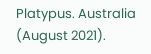Platypus. Australia (August 2021).